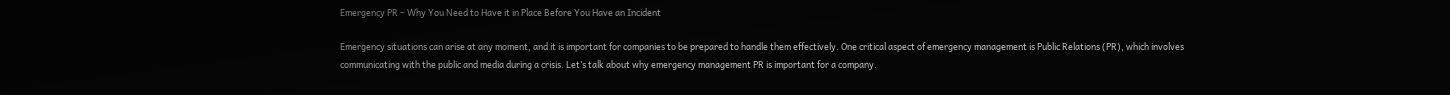Emergency PR – Why You Need to Have it in Place Before You Have an Incident

Emergency situations can arise at any moment, and it is important for companies to be prepared to handle them effectively. One critical aspect of emergency management is Public Relations (PR), which involves communicating with the public and media during a crisis. Let’s talk about why emergency management PR is important for a company.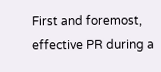First and foremost, effective PR during a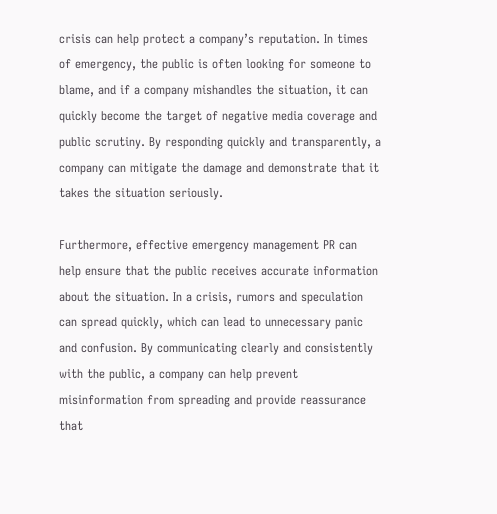crisis can help protect a company’s reputation. In times of emergency, the public is often looking for someone to blame, and if a company mishandles the situation, it can quickly become the target of negative media coverage and public scrutiny. By responding quickly and transparently, a company can mitigate the damage and demonstrate that it takes the situation seriously.

Furthermore, effective emergency management PR can help ensure that the public receives accurate information about the situation. In a crisis, rumors and speculation can spread quickly, which can lead to unnecessary panic and confusion. By communicating clearly and consistently with the public, a company can help prevent misinformation from spreading and provide reassurance that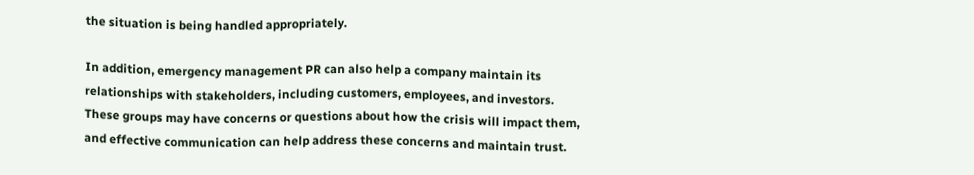the situation is being handled appropriately.

In addition, emergency management PR can also help a company maintain its relationships with stakeholders, including customers, employees, and investors. These groups may have concerns or questions about how the crisis will impact them, and effective communication can help address these concerns and maintain trust.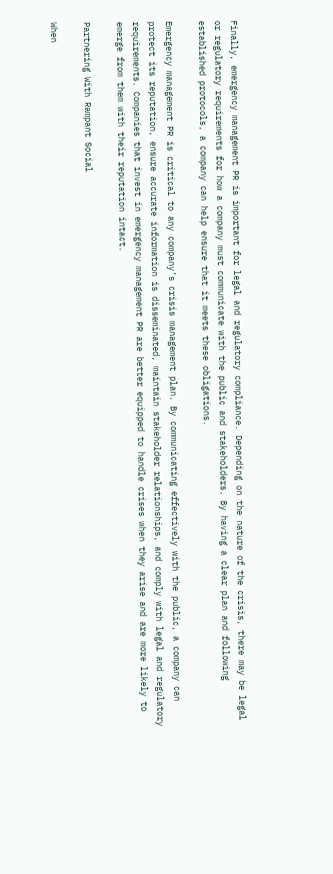Finally, emergency management PR is important for legal and regulatory compliance. Depending on the nature of the crisis, there may be legal or regulatory requirements for how a company must communicate with the public and stakeholders. By having a clear plan and following established protocols, a company can help ensure that it meets these obligations.

Emergency management PR is critical to any company’s crisis management plan. By communicating effectively with the public, a company can protect its reputation, ensure accurate information is disseminated, maintain stakeholder relationships, and comply with legal and regulatory requirements. Companies that invest in emergency management PR are better equipped to handle crises when they arise and are more likely to emerge from them with their reputation intact.

Partnering With Rampant Social

When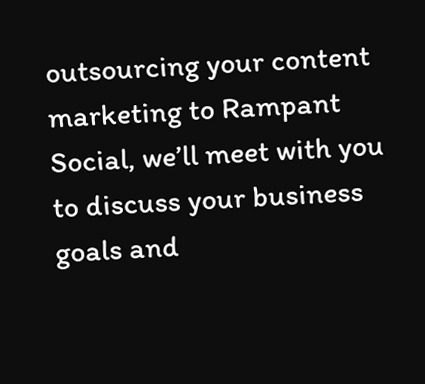outsourcing your content marketing to Rampant Social, we’ll meet with you to discuss your business goals and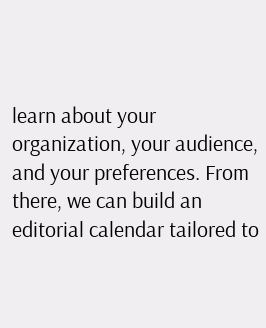learn about your organization, your audience, and your preferences. From there, we can build an editorial calendar tailored to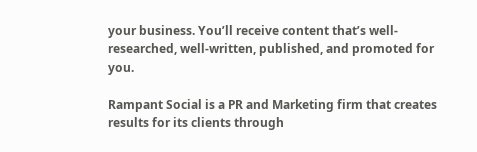your business. You’ll receive content that’s well-researched, well-written, published, and promoted for you.

Rampant Social is a PR and Marketing firm that creates results for its clients through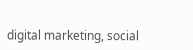digital marketing, social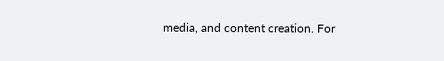media, and content creation. For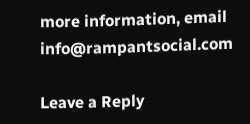more information, email info@rampantsocial.com

Leave a Reply